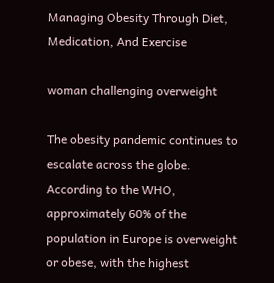Managing Obesity Through Diet, Medication, And Exercise

woman challenging overweight

The obesity pandemic continues to escalate across the globe. According to the WHO, approximately 60% of the population in Europe is overweight or obese, with the highest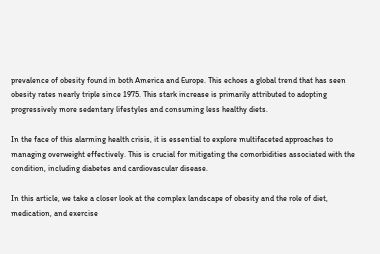prevalence of obesity found in both America and Europe. This echoes a global trend that has seen obesity rates nearly triple since 1975. This stark increase is primarily attributed to adopting progressively more sedentary lifestyles and consuming less healthy diets.

In the face of this alarming health crisis, it is essential to explore multifaceted approaches to managing overweight effectively. This is crucial for mitigating the comorbidities associated with the condition, including diabetes and cardiovascular disease.

In this article, we take a closer look at the complex landscape of obesity and the role of diet, medication, and exercise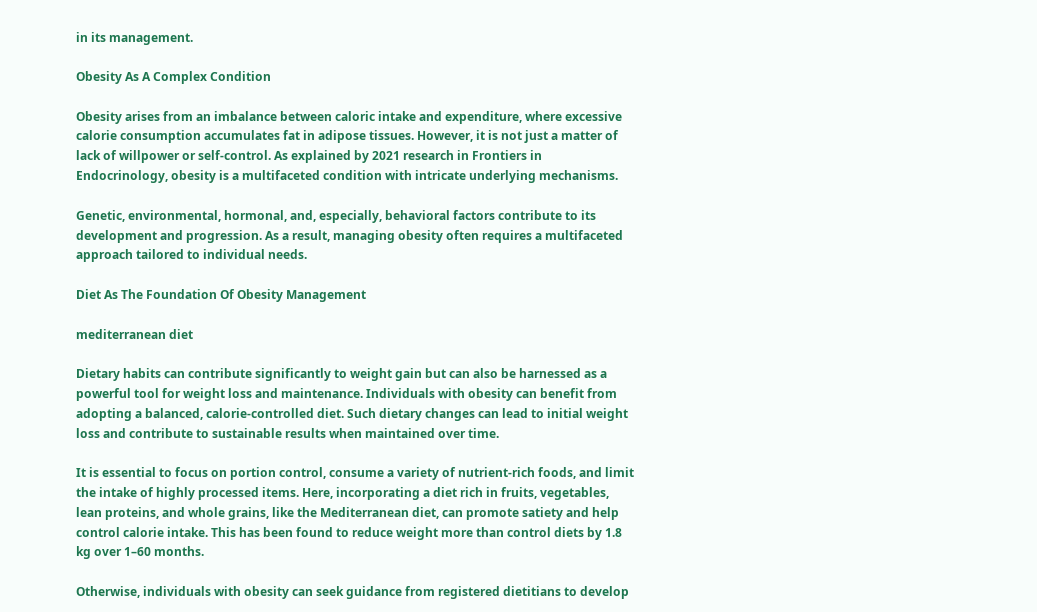in its management.

Obesity As A Complex Condition

Obesity arises from an imbalance between caloric intake and expenditure, where excessive calorie consumption accumulates fat in adipose tissues. However, it is not just a matter of lack of willpower or self-control. As explained by 2021 research in Frontiers in Endocrinology, obesity is a multifaceted condition with intricate underlying mechanisms.

Genetic, environmental, hormonal, and, especially, behavioral factors contribute to its development and progression. As a result, managing obesity often requires a multifaceted approach tailored to individual needs.

Diet As The Foundation Of Obesity Management

mediterranean diet

Dietary habits can contribute significantly to weight gain but can also be harnessed as a powerful tool for weight loss and maintenance. Individuals with obesity can benefit from adopting a balanced, calorie-controlled diet. Such dietary changes can lead to initial weight loss and contribute to sustainable results when maintained over time.

It is essential to focus on portion control, consume a variety of nutrient-rich foods, and limit the intake of highly processed items. Here, incorporating a diet rich in fruits, vegetables, lean proteins, and whole grains, like the Mediterranean diet, can promote satiety and help control calorie intake. This has been found to reduce weight more than control diets by 1.8 kg over 1–60 months.

Otherwise, individuals with obesity can seek guidance from registered dietitians to develop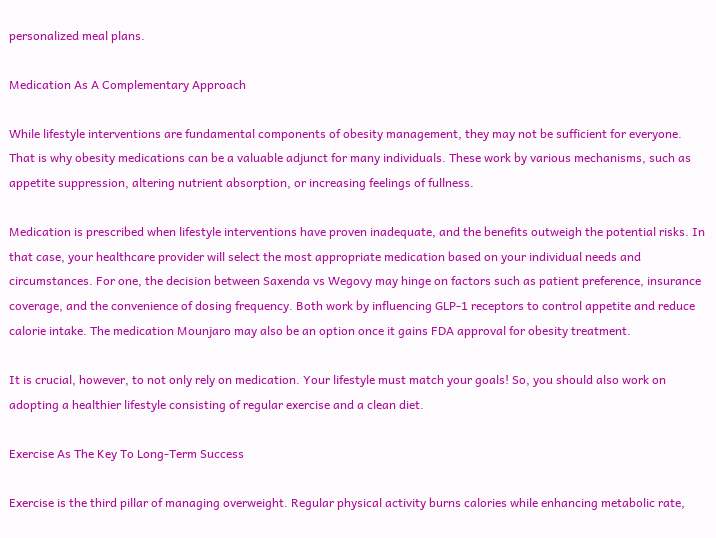personalized meal plans.

Medication As A Complementary Approach

While lifestyle interventions are fundamental components of obesity management, they may not be sufficient for everyone. That is why obesity medications can be a valuable adjunct for many individuals. These work by various mechanisms, such as appetite suppression, altering nutrient absorption, or increasing feelings of fullness.

Medication is prescribed when lifestyle interventions have proven inadequate, and the benefits outweigh the potential risks. In that case, your healthcare provider will select the most appropriate medication based on your individual needs and circumstances. For one, the decision between Saxenda vs Wegovy may hinge on factors such as patient preference, insurance coverage, and the convenience of dosing frequency. Both work by influencing GLP-1 receptors to control appetite and reduce calorie intake. The medication Mounjaro may also be an option once it gains FDA approval for obesity treatment.

It is crucial, however, to not only rely on medication. Your lifestyle must match your goals! So, you should also work on adopting a healthier lifestyle consisting of regular exercise and a clean diet.

Exercise As The Key To Long-Term Success

Exercise is the third pillar of managing overweight. Regular physical activity burns calories while enhancing metabolic rate,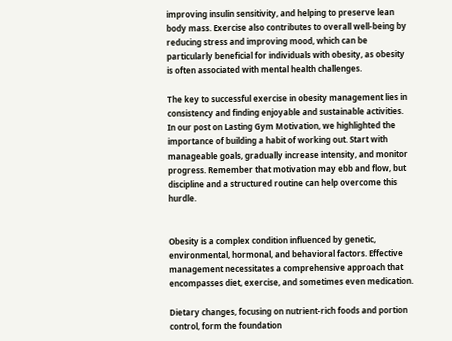improving insulin sensitivity, and helping to preserve lean body mass. Exercise also contributes to overall well-being by reducing stress and improving mood, which can be particularly beneficial for individuals with obesity, as obesity is often associated with mental health challenges.

The key to successful exercise in obesity management lies in consistency and finding enjoyable and sustainable activities. In our post on Lasting Gym Motivation, we highlighted the importance of building a habit of working out. Start with manageable goals, gradually increase intensity, and monitor progress. Remember that motivation may ebb and flow, but discipline and a structured routine can help overcome this hurdle.


Obesity is a complex condition influenced by genetic, environmental, hormonal, and behavioral factors. Effective management necessitates a comprehensive approach that encompasses diet, exercise, and sometimes even medication.

Dietary changes, focusing on nutrient-rich foods and portion control, form the foundation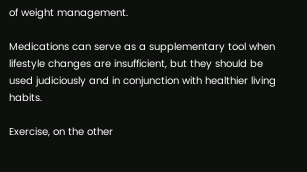of weight management.

Medications can serve as a supplementary tool when lifestyle changes are insufficient, but they should be used judiciously and in conjunction with healthier living habits.

Exercise, on the other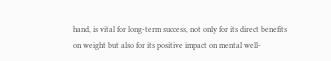hand, is vital for long-term success, not only for its direct benefits on weight but also for its positive impact on mental well-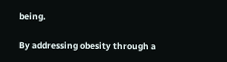being.

By addressing obesity through a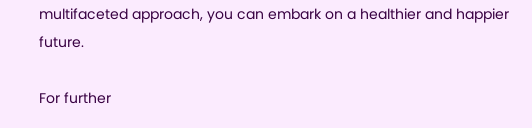multifaceted approach, you can embark on a healthier and happier future.

For further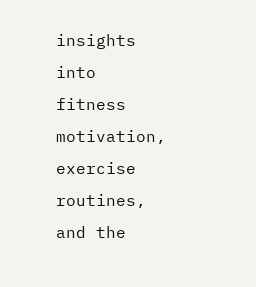insights into fitness motivation, exercise routines, and the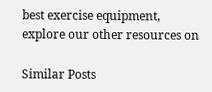best exercise equipment, explore our other resources on

Similar Posts